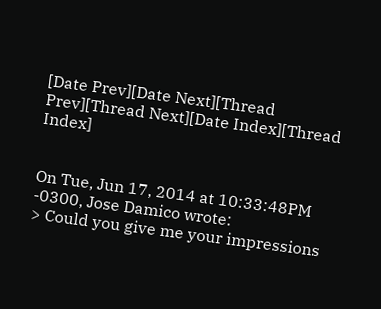[Date Prev][Date Next][Thread Prev][Thread Next][Date Index][Thread Index]


On Tue, Jun 17, 2014 at 10:33:48PM -0300, Jose Damico wrote:
> Could you give me your impressions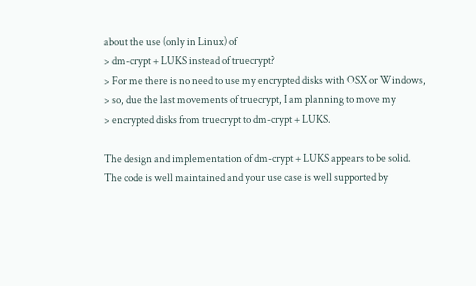about the use (only in Linux) of
> dm-crypt + LUKS instead of truecrypt?
> For me there is no need to use my encrypted disks with OSX or Windows,
> so, due the last movements of truecrypt, I am planning to move my
> encrypted disks from truecrypt to dm-crypt + LUKS.

The design and implementation of dm-crypt + LUKS appears to be solid.
The code is well maintained and your use case is well supported by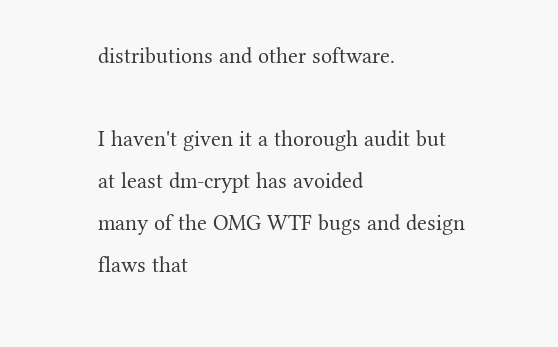distributions and other software.

I haven't given it a thorough audit but at least dm-crypt has avoided
many of the OMG WTF bugs and design flaws that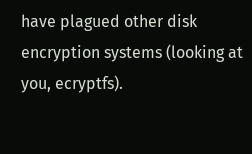have plagued other disk
encryption systems (looking at you, ecryptfs).